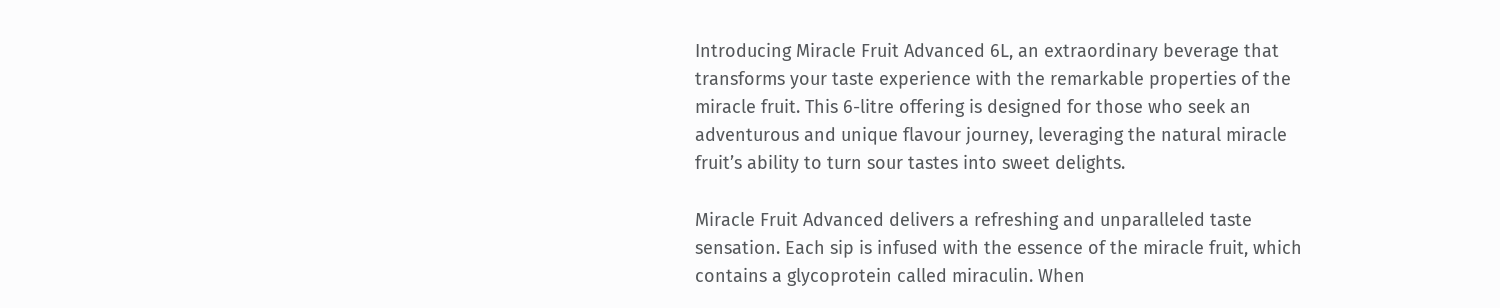Introducing Miracle Fruit Advanced 6L, an extraordinary beverage that transforms your taste experience with the remarkable properties of the miracle fruit. This 6-litre offering is designed for those who seek an adventurous and unique flavour journey, leveraging the natural miracle fruit’s ability to turn sour tastes into sweet delights.

Miracle Fruit Advanced delivers a refreshing and unparalleled taste sensation. Each sip is infused with the essence of the miracle fruit, which contains a glycoprotein called miraculin. When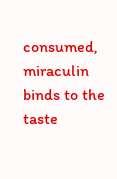consumed, miraculin binds to the taste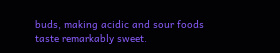buds, making acidic and sour foods taste remarkably sweet.